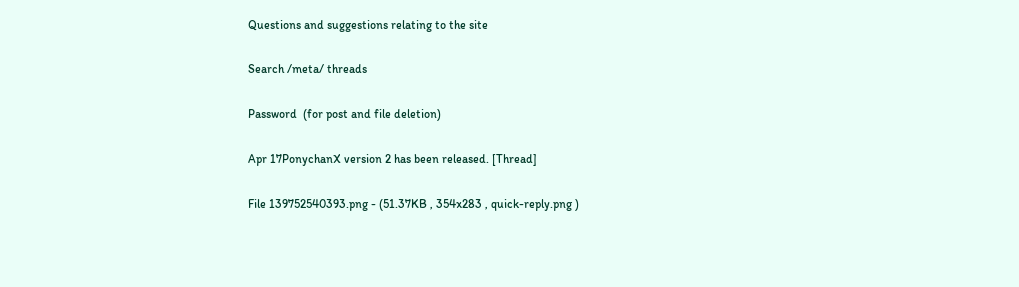Questions and suggestions relating to the site

Search /meta/ threads

Password  (for post and file deletion)

Apr 17PonychanX version 2 has been released. [Thread]

File 139752540393.png - (51.37KB , 354x283 , quick-reply.png )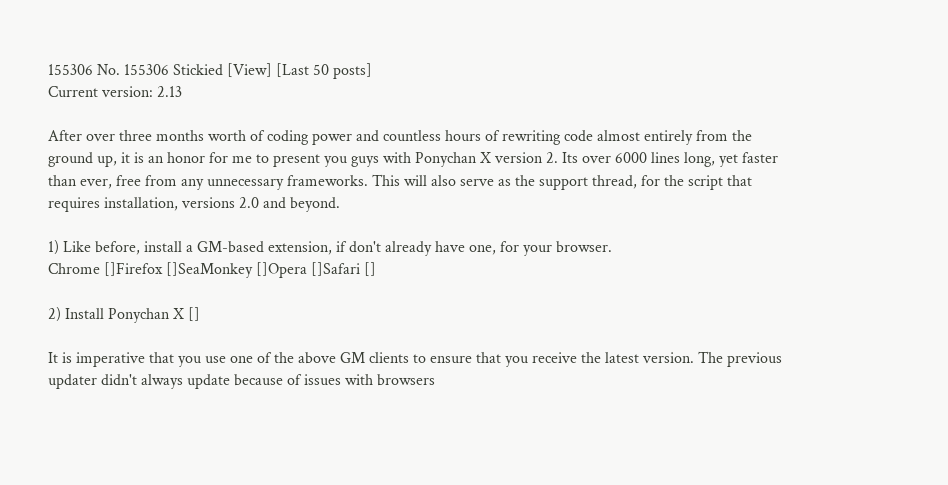155306 No. 155306 Stickied [View] [Last 50 posts]
Current version: 2.13

After over three months worth of coding power and countless hours of rewriting code almost entirely from the ground up, it is an honor for me to present you guys with Ponychan X version 2. Its over 6000 lines long, yet faster than ever, free from any unnecessary frameworks. This will also serve as the support thread, for the script that requires installation, versions 2.0 and beyond.

1) Like before, install a GM-based extension, if don't already have one, for your browser.
Chrome []Firefox []SeaMonkey []Opera []Safari []

2) Install Ponychan X []

It is imperative that you use one of the above GM clients to ensure that you receive the latest version. The previous updater didn't always update because of issues with browsers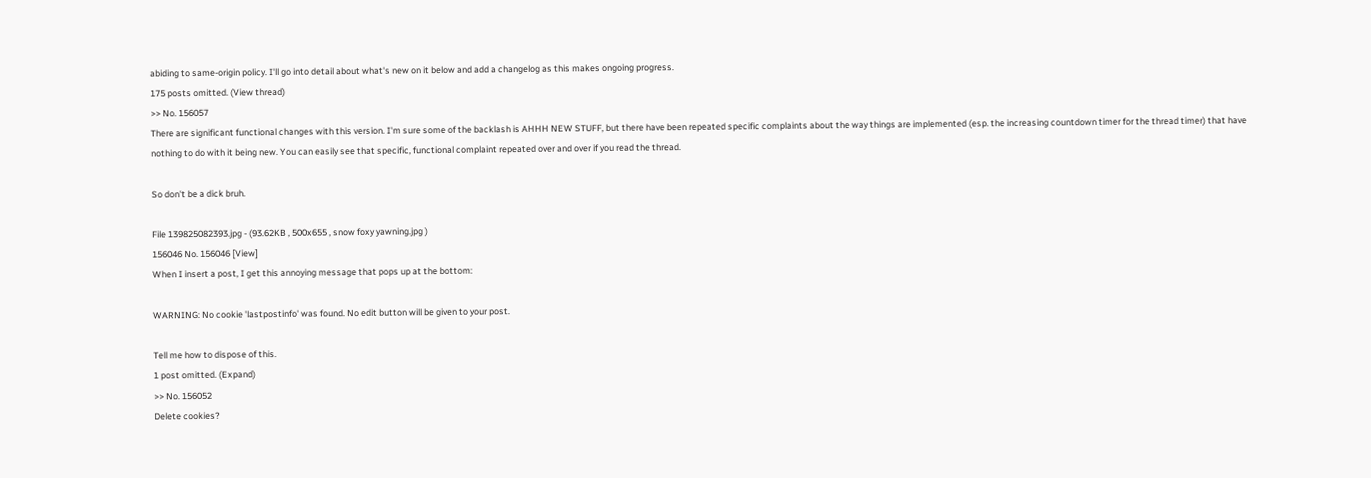abiding to same-origin policy. I'll go into detail about what's new on it below and add a changelog as this makes ongoing progress.
175 posts omitted. (View thread)
>> No. 156057
There are significant functional changes with this version. I'm sure some of the backlash is AHHH NEW STUFF, but there have been repeated specific complaints about the way things are implemented (esp. the increasing countdown timer for the thread timer) that have nothing to do with it being new. You can easily see that specific, functional complaint repeated over and over if you read the thread.

So don't be a dick bruh.

File 139825082393.jpg - (93.62KB , 500x655 , snow foxy yawning.jpg )
156046 No. 156046 [View]
When I insert a post, I get this annoying message that pops up at the bottom:

WARNING: No cookie 'lastpostinfo' was found. No edit button will be given to your post.

Tell me how to dispose of this.
1 post omitted. (Expand)
>> No. 156052
Delete cookies?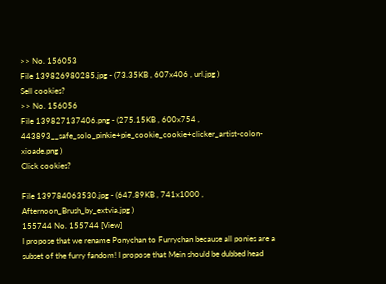>> No. 156053
File 139826980285.jpg - (73.35KB , 607x406 , url.jpg )
Sell cookies?
>> No. 156056
File 139827137406.png - (275.15KB , 600x754 , 443893__safe_solo_pinkie+pie_cookie_cookie+clicker_artist-colon-xioade.png )
Click cookies?

File 139784063530.jpg - (647.89KB , 741x1000 , Afternoon_Brush_by_extvia.jpg )
155744 No. 155744 [View]
I propose that we rename Ponychan to Furrychan because all ponies are a subset of the furry fandom! I propose that Mein should be dubbed head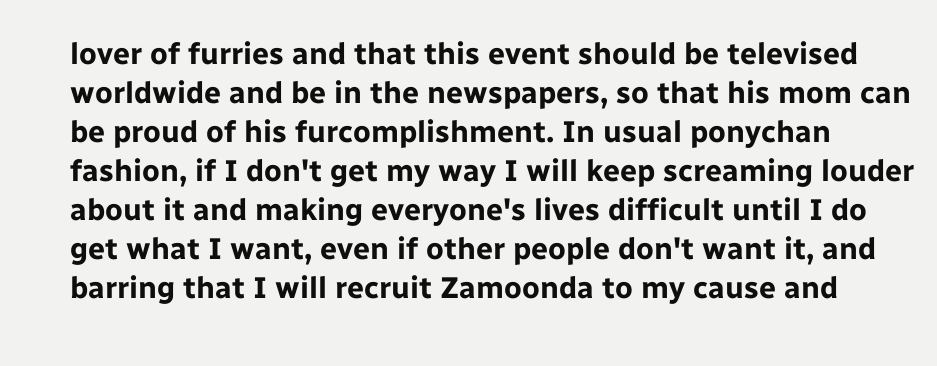lover of furries and that this event should be televised worldwide and be in the newspapers, so that his mom can be proud of his furcomplishment. In usual ponychan fashion, if I don't get my way I will keep screaming louder about it and making everyone's lives difficult until I do get what I want, even if other people don't want it, and barring that I will recruit Zamoonda to my cause and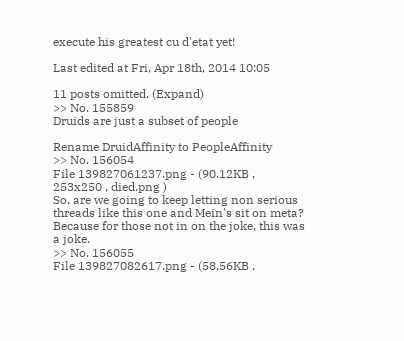execute his greatest cu d'etat yet!

Last edited at Fri, Apr 18th, 2014 10:05

11 posts omitted. (Expand)
>> No. 155859
Druids are just a subset of people

Rename DruidAffinity to PeopleAffinity
>> No. 156054
File 139827061237.png - (90.12KB , 253x250 , died.png )
So, are we going to keep letting non serious threads like this one and Mein's sit on meta? Because for those not in on the joke, this was a joke.
>> No. 156055
File 139827082617.png - (58.56KB ,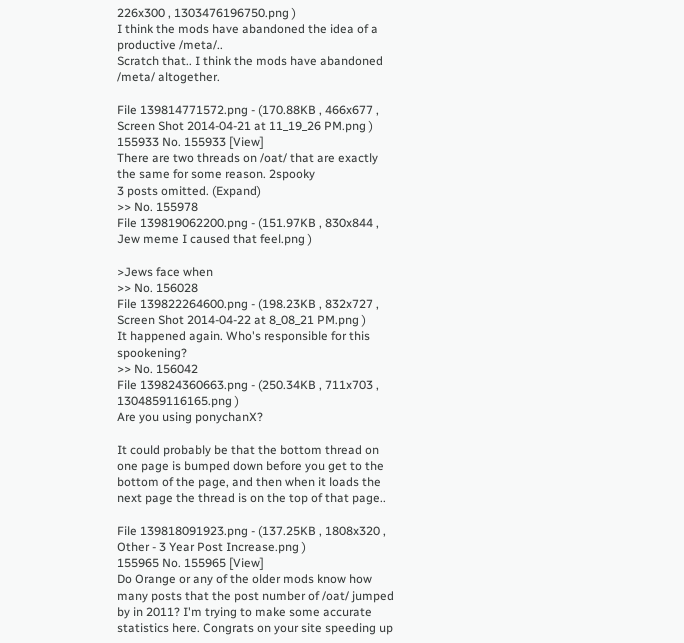226x300 , 1303476196750.png )
I think the mods have abandoned the idea of a productive /meta/..
Scratch that.. I think the mods have abandoned /meta/ altogether.

File 139814771572.png - (170.88KB , 466x677 , Screen Shot 2014-04-21 at 11_19_26 PM.png )
155933 No. 155933 [View]
There are two threads on /oat/ that are exactly the same for some reason. 2spooky
3 posts omitted. (Expand)
>> No. 155978
File 139819062200.png - (151.97KB , 830x844 , Jew meme I caused that feel.png )

>Jews face when
>> No. 156028
File 139822264600.png - (198.23KB , 832x727 , Screen Shot 2014-04-22 at 8_08_21 PM.png )
It happened again. Who's responsible for this spookening?
>> No. 156042
File 139824360663.png - (250.34KB , 711x703 , 1304859116165.png )
Are you using ponychanX?

It could probably be that the bottom thread on one page is bumped down before you get to the bottom of the page, and then when it loads the next page the thread is on the top of that page..

File 139818091923.png - (137.25KB , 1808x320 , Other - 3 Year Post Increase.png )
155965 No. 155965 [View]
Do Orange or any of the older mods know how many posts that the post number of /oat/ jumped by in 2011? I'm trying to make some accurate statistics here. Congrats on your site speeding up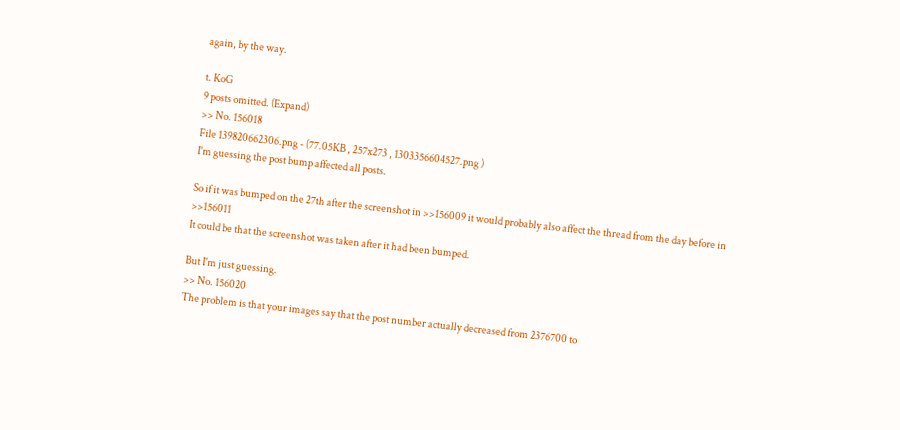again, by the way.

t. KoG
9 posts omitted. (Expand)
>> No. 156018
File 139820662306.png - (77.05KB , 257x273 , 1303356604527.png )
I'm guessing the post bump affected all posts.

So if it was bumped on the 27th after the screenshot in >>156009 it would probably also affect the thread from the day before in >>156011
It could be that the screenshot was taken after it had been bumped.

But I'm just guessing.
>> No. 156020
The problem is that your images say that the post number actually decreased from 2376700 to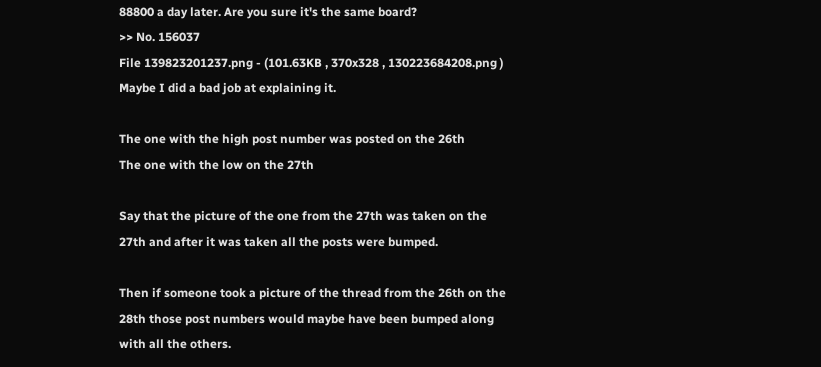88800 a day later. Are you sure it's the same board?
>> No. 156037
File 139823201237.png - (101.63KB , 370x328 , 130223684208.png )
Maybe I did a bad job at explaining it.

The one with the high post number was posted on the 26th
The one with the low on the 27th

Say that the picture of the one from the 27th was taken on the 27th and after it was taken all the posts were bumped.

Then if someone took a picture of the thread from the 26th on the 28th those post numbers would maybe have been bumped along with all the others.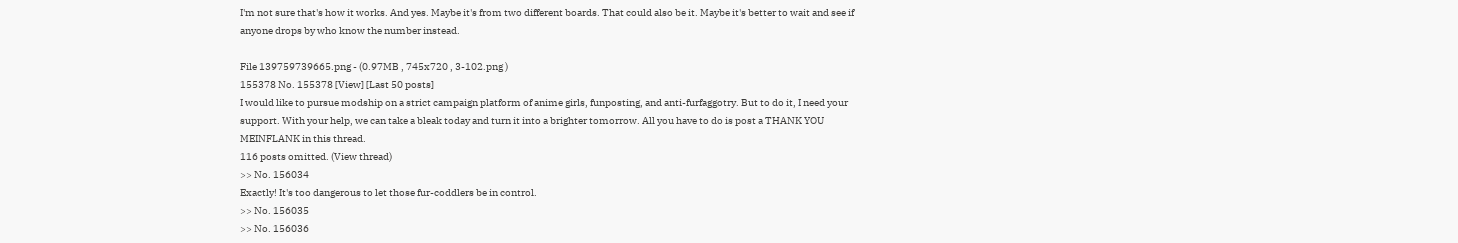I'm not sure that's how it works. And yes. Maybe it's from two different boards. That could also be it. Maybe it's better to wait and see if anyone drops by who know the number instead.

File 139759739665.png - (0.97MB , 745x720 , 3-102.png )
155378 No. 155378 [View] [Last 50 posts]
I would like to pursue modship on a strict campaign platform of anime girls, funposting, and anti-furfaggotry. But to do it, I need your support. With your help, we can take a bleak today and turn it into a brighter tomorrow. All you have to do is post a THANK YOU MEINFLANK in this thread.
116 posts omitted. (View thread)
>> No. 156034
Exactly! It's too dangerous to let those fur-coddlers be in control.
>> No. 156035
>> No. 156036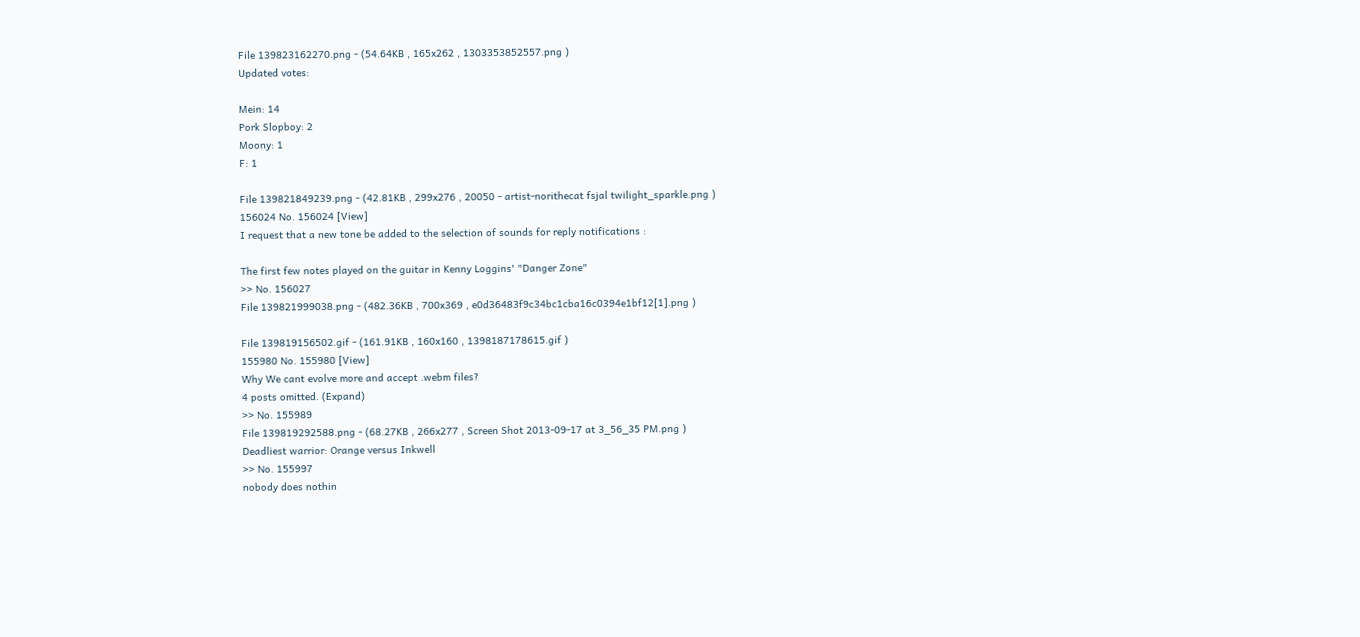File 139823162270.png - (54.64KB , 165x262 , 1303353852557.png )
Updated votes:

Mein: 14
Pork Slopboy: 2
Moony: 1
F: 1

File 139821849239.png - (42.81KB , 299x276 , 20050 - artist-norithecat fsjal twilight_sparkle.png )
156024 No. 156024 [View]
I request that a new tone be added to the selection of sounds for reply notifications :

The first few notes played on the guitar in Kenny Loggins' "Danger Zone"
>> No. 156027
File 139821999038.png - (482.36KB , 700x369 , e0d36483f9c34bc1cba16c0394e1bf12[1].png )

File 139819156502.gif - (161.91KB , 160x160 , 1398187178615.gif )
155980 No. 155980 [View]
Why We cant evolve more and accept .webm files?
4 posts omitted. (Expand)
>> No. 155989
File 139819292588.png - (68.27KB , 266x277 , Screen Shot 2013-09-17 at 3_56_35 PM.png )
Deadliest warrior: Orange versus Inkwell
>> No. 155997
nobody does nothin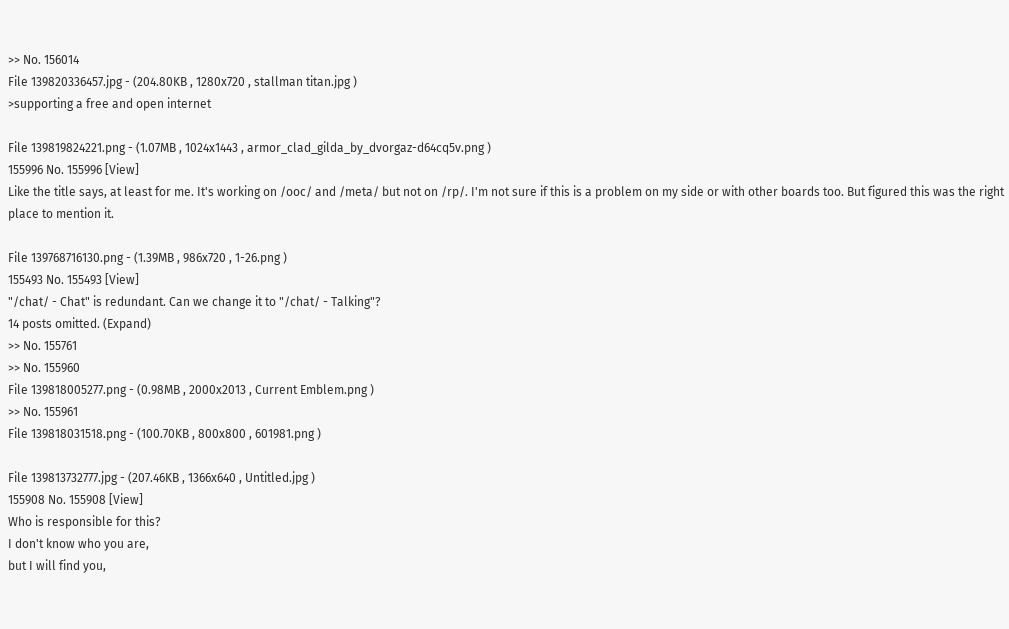>> No. 156014
File 139820336457.jpg - (204.80KB , 1280x720 , stallman titan.jpg )
>supporting a free and open internet

File 139819824221.png - (1.07MB , 1024x1443 , armor_clad_gilda_by_dvorgaz-d64cq5v.png )
155996 No. 155996 [View]
Like the title says, at least for me. It's working on /ooc/ and /meta/ but not on /rp/. I'm not sure if this is a problem on my side or with other boards too. But figured this was the right place to mention it.

File 139768716130.png - (1.39MB , 986x720 , 1-26.png )
155493 No. 155493 [View]
"/chat/ - Chat" is redundant. Can we change it to "/chat/ - Talking"?
14 posts omitted. (Expand)
>> No. 155761
>> No. 155960
File 139818005277.png - (0.98MB , 2000x2013 , Current Emblem.png )
>> No. 155961
File 139818031518.png - (100.70KB , 800x800 , 601981.png )

File 139813732777.jpg - (207.46KB , 1366x640 , Untitled.jpg )
155908 No. 155908 [View]
Who is responsible for this?
I don't know who you are,
but I will find you,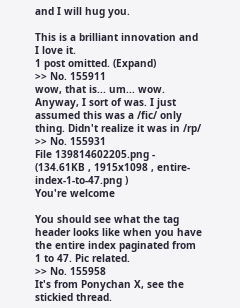and I will hug you.

This is a brilliant innovation and I love it.
1 post omitted. (Expand)
>> No. 155911
wow, that is... um... wow. Anyway, I sort of was. I just assumed this was a /fic/ only thing. Didn't realize it was in /rp/
>> No. 155931
File 139814602205.png - (134.61KB , 1915x1098 , entire-index-1-to-47.png )
You're welcome

You should see what the tag header looks like when you have the entire index paginated from 1 to 47. Pic related.
>> No. 155958
It's from Ponychan X, see the stickied thread.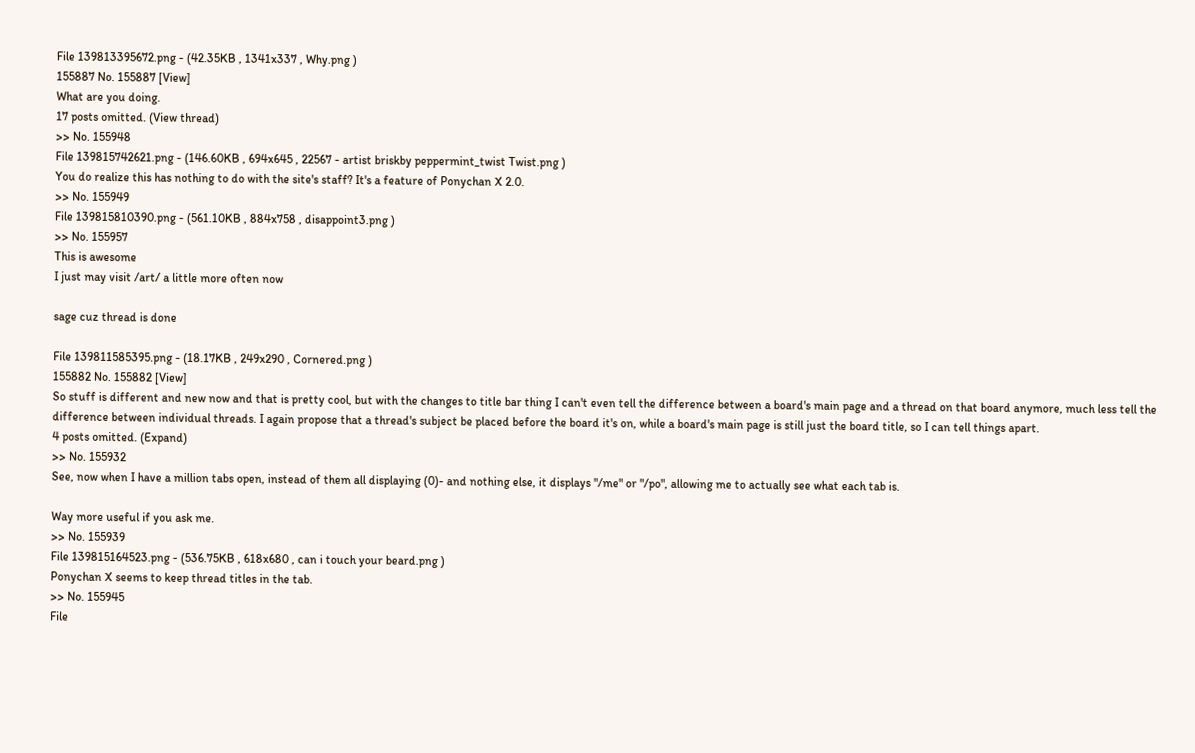File 139813395672.png - (42.35KB , 1341x337 , Why.png )
155887 No. 155887 [View]
What are you doing.
17 posts omitted. (View thread)
>> No. 155948
File 139815742621.png - (146.60KB , 694x645 , 22567 - artist briskby peppermint_twist Twist.png )
You do realize this has nothing to do with the site's staff? It's a feature of Ponychan X 2.0.
>> No. 155949
File 139815810390.png - (561.10KB , 884x758 , disappoint3.png )
>> No. 155957
This is awesome
I just may visit /art/ a little more often now

sage cuz thread is done

File 139811585395.png - (18.17KB , 249x290 , Cornered.png )
155882 No. 155882 [View]
So stuff is different and new now and that is pretty cool, but with the changes to title bar thing I can't even tell the difference between a board's main page and a thread on that board anymore, much less tell the difference between individual threads. I again propose that a thread's subject be placed before the board it's on, while a board's main page is still just the board title, so I can tell things apart.
4 posts omitted. (Expand)
>> No. 155932
See, now when I have a million tabs open, instead of them all displaying (0)- and nothing else, it displays "/me" or "/po", allowing me to actually see what each tab is.

Way more useful if you ask me.
>> No. 155939
File 139815164523.png - (536.75KB , 618x680 , can i touch your beard.png )
Ponychan X seems to keep thread titles in the tab.
>> No. 155945
File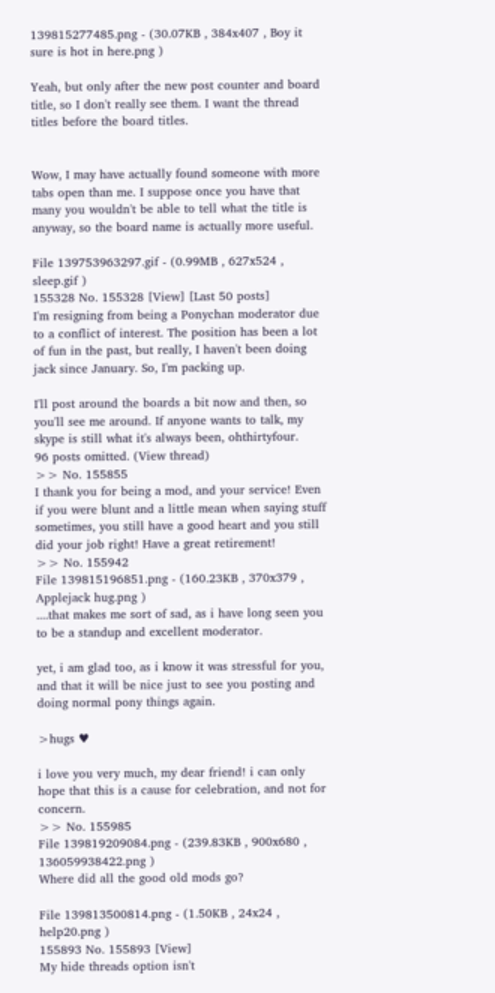139815277485.png - (30.07KB , 384x407 , Boy it sure is hot in here.png )

Yeah, but only after the new post counter and board title, so I don't really see them. I want the thread titles before the board titles.


Wow, I may have actually found someone with more tabs open than me. I suppose once you have that many you wouldn't be able to tell what the title is anyway, so the board name is actually more useful.

File 139753963297.gif - (0.99MB , 627x524 , sleep.gif )
155328 No. 155328 [View] [Last 50 posts]
I'm resigning from being a Ponychan moderator due to a conflict of interest. The position has been a lot of fun in the past, but really, I haven't been doing jack since January. So, I'm packing up.

I'll post around the boards a bit now and then, so you'll see me around. If anyone wants to talk, my skype is still what it's always been, ohthirtyfour.
96 posts omitted. (View thread)
>> No. 155855
I thank you for being a mod, and your service! Even if you were blunt and a little mean when saying stuff sometimes, you still have a good heart and you still did your job right! Have a great retirement!
>> No. 155942
File 139815196851.png - (160.23KB , 370x379 , Applejack hug.png )
....that makes me sort of sad, as i have long seen you to be a standup and excellent moderator.

yet, i am glad too, as i know it was stressful for you, and that it will be nice just to see you posting and doing normal pony things again.

>hugs ♥

i love you very much, my dear friend! i can only hope that this is a cause for celebration, and not for concern.
>> No. 155985
File 139819209084.png - (239.83KB , 900x680 , 136059938422.png )
Where did all the good old mods go?

File 139813500814.png - (1.50KB , 24x24 , help20.png )
155893 No. 155893 [View]
My hide threads option isn't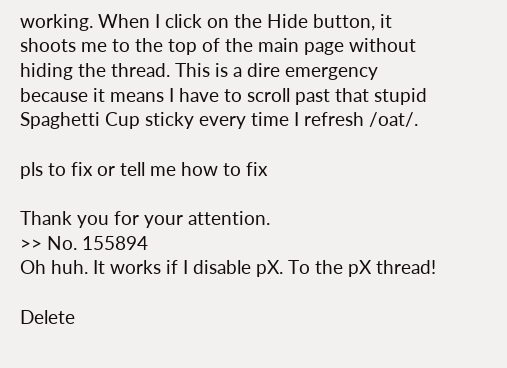working. When I click on the Hide button, it shoots me to the top of the main page without hiding the thread. This is a dire emergency because it means I have to scroll past that stupid Spaghetti Cup sticky every time I refresh /oat/.

pls to fix or tell me how to fix

Thank you for your attention.
>> No. 155894
Oh huh. It works if I disable pX. To the pX thread!

Delete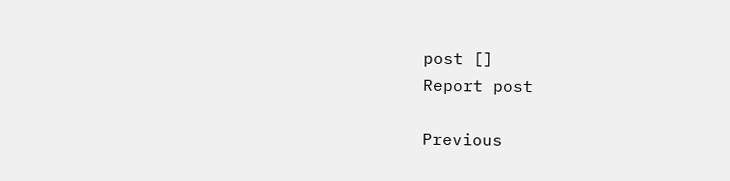post []
Report post

Previous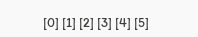[0] [1] [2] [3] [4] [5]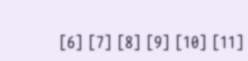[6] [7] [8] [9] [10] [11]